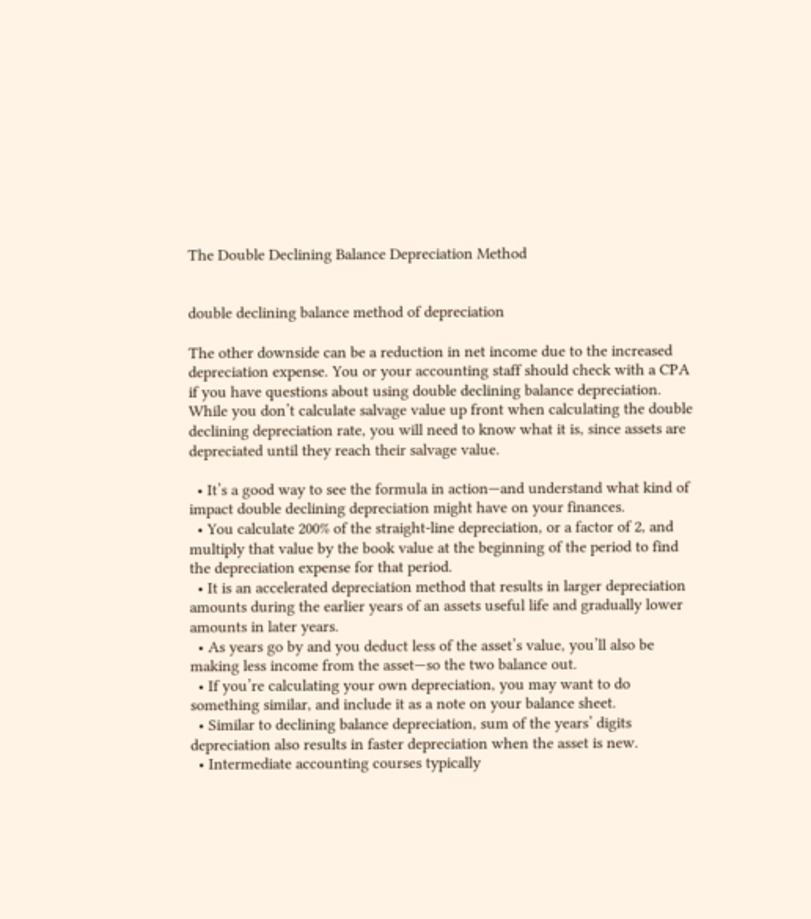The Double Declining Balance Depreciation Method


double declining balance method of depreciation

The other downside can be a reduction in net income due to the increased depreciation expense. You or your accounting staff should check with a CPA if you have questions about using double declining balance depreciation. While you don’t calculate salvage value up front when calculating the double declining depreciation rate, you will need to know what it is, since assets are depreciated until they reach their salvage value.

  • It’s a good way to see the formula in action—and understand what kind of impact double declining depreciation might have on your finances.
  • You calculate 200% of the straight-line depreciation, or a factor of 2, and multiply that value by the book value at the beginning of the period to find the depreciation expense for that period.
  • It is an accelerated depreciation method that results in larger depreciation amounts during the earlier years of an assets useful life and gradually lower amounts in later years.
  • As years go by and you deduct less of the asset’s value, you’ll also be making less income from the asset—so the two balance out.
  • If you’re calculating your own depreciation, you may want to do something similar, and include it as a note on your balance sheet.
  • Similar to declining balance depreciation, sum of the years’ digits depreciation also results in faster depreciation when the asset is new.
  • Intermediate accounting courses typically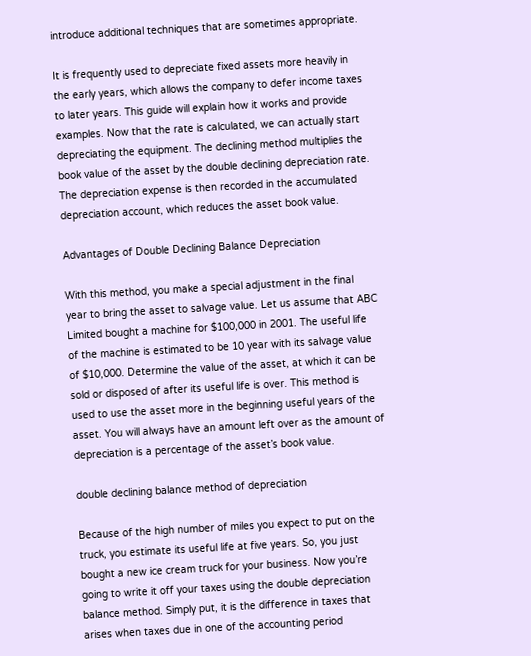introduce additional techniques that are sometimes appropriate.

It is frequently used to depreciate fixed assets more heavily in the early years, which allows the company to defer income taxes to later years. This guide will explain how it works and provide examples. Now that the rate is calculated, we can actually start depreciating the equipment. The declining method multiplies the book value of the asset by the double declining depreciation rate. The depreciation expense is then recorded in the accumulated depreciation account, which reduces the asset book value.

Advantages of Double Declining Balance Depreciation

With this method, you make a special adjustment in the final year to bring the asset to salvage value. Let us assume that ABC Limited bought a machine for $100,000 in 2001. The useful life of the machine is estimated to be 10 year with its salvage value of $10,000. Determine the value of the asset, at which it can be sold or disposed of after its useful life is over. This method is used to use the asset more in the beginning useful years of the asset. You will always have an amount left over as the amount of depreciation is a percentage of the asset’s book value.

double declining balance method of depreciation

Because of the high number of miles you expect to put on the truck, you estimate its useful life at five years. So, you just bought a new ice cream truck for your business. Now you’re going to write it off your taxes using the double depreciation balance method. Simply put, it is the difference in taxes that arises when taxes due in one of the accounting period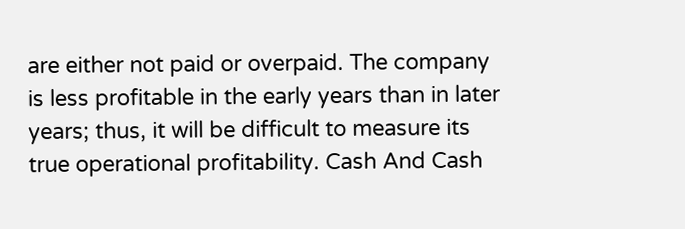are either not paid or overpaid. The company is less profitable in the early years than in later years; thus, it will be difficult to measure its true operational profitability. Cash And Cash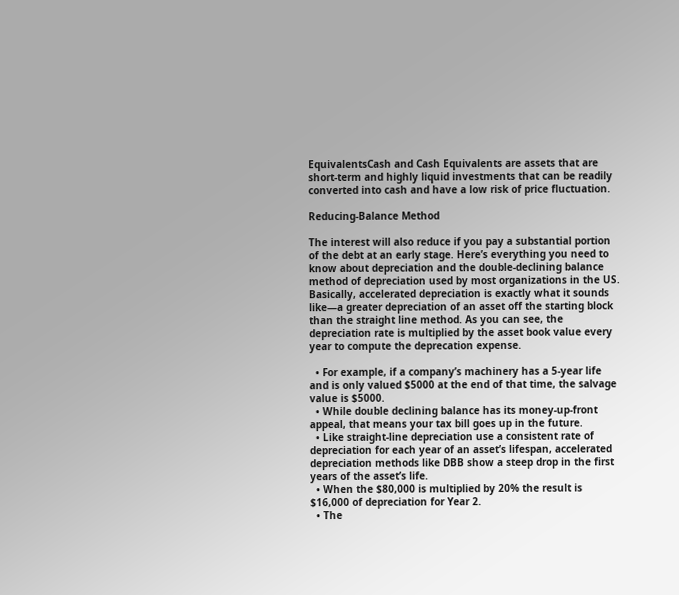EquivalentsCash and Cash Equivalents are assets that are short-term and highly liquid investments that can be readily converted into cash and have a low risk of price fluctuation.

Reducing-Balance Method

The interest will also reduce if you pay a substantial portion of the debt at an early stage. Here’s everything you need to know about depreciation and the double-declining balance method of depreciation used by most organizations in the US. Basically, accelerated depreciation is exactly what it sounds like—a greater depreciation of an asset off the starting block than the straight line method. As you can see, the depreciation rate is multiplied by the asset book value every year to compute the deprecation expense.

  • For example, if a company’s machinery has a 5-year life and is only valued $5000 at the end of that time, the salvage value is $5000.
  • While double declining balance has its money-up-front appeal, that means your tax bill goes up in the future.
  • Like straight-line depreciation use a consistent rate of depreciation for each year of an asset’s lifespan, accelerated depreciation methods like DBB show a steep drop in the first years of the asset’s life.
  • When the $80,000 is multiplied by 20% the result is $16,000 of depreciation for Year 2.
  • The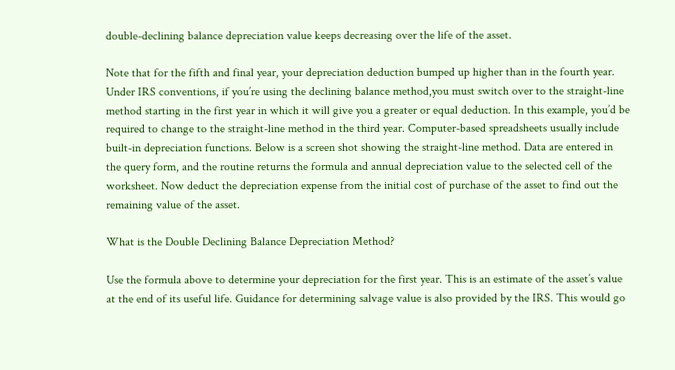double-declining balance depreciation value keeps decreasing over the life of the asset.

Note that for the fifth and final year, your depreciation deduction bumped up higher than in the fourth year. Under IRS conventions, if you’re using the declining balance method,you must switch over to the straight-line method starting in the first year in which it will give you a greater or equal deduction. In this example, you’d be required to change to the straight-line method in the third year. Computer-based spreadsheets usually include built-in depreciation functions. Below is a screen shot showing the straight-line method. Data are entered in the query form, and the routine returns the formula and annual depreciation value to the selected cell of the worksheet. Now deduct the depreciation expense from the initial cost of purchase of the asset to find out the remaining value of the asset.

What is the Double Declining Balance Depreciation Method?

Use the formula above to determine your depreciation for the first year. This is an estimate of the asset’s value at the end of its useful life. Guidance for determining salvage value is also provided by the IRS. This would go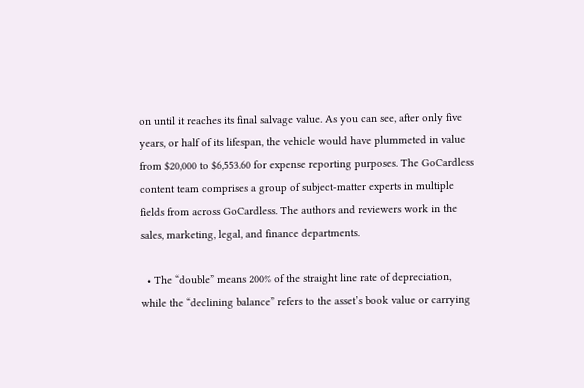on until it reaches its final salvage value. As you can see, after only five years, or half of its lifespan, the vehicle would have plummeted in value from $20,000 to $6,553.60 for expense reporting purposes. The GoCardless content team comprises a group of subject-matter experts in multiple fields from across GoCardless. The authors and reviewers work in the sales, marketing, legal, and finance departments.

  • The “double” means 200% of the straight line rate of depreciation, while the “declining balance” refers to the asset’s book value or carrying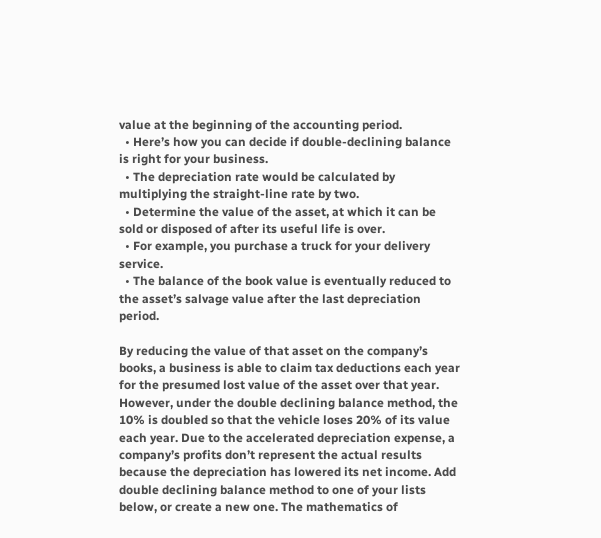value at the beginning of the accounting period.
  • Here’s how you can decide if double-declining balance is right for your business.
  • The depreciation rate would be calculated by multiplying the straight-line rate by two.
  • Determine the value of the asset, at which it can be sold or disposed of after its useful life is over.
  • For example, you purchase a truck for your delivery service.
  • The balance of the book value is eventually reduced to the asset’s salvage value after the last depreciation period.

By reducing the value of that asset on the company’s books, a business is able to claim tax deductions each year for the presumed lost value of the asset over that year. However, under the double declining balance method, the 10% is doubled so that the vehicle loses 20% of its value each year. Due to the accelerated depreciation expense, a company’s profits don’t represent the actual results because the depreciation has lowered its net income. Add double declining balance method to one of your lists below, or create a new one. The mathematics of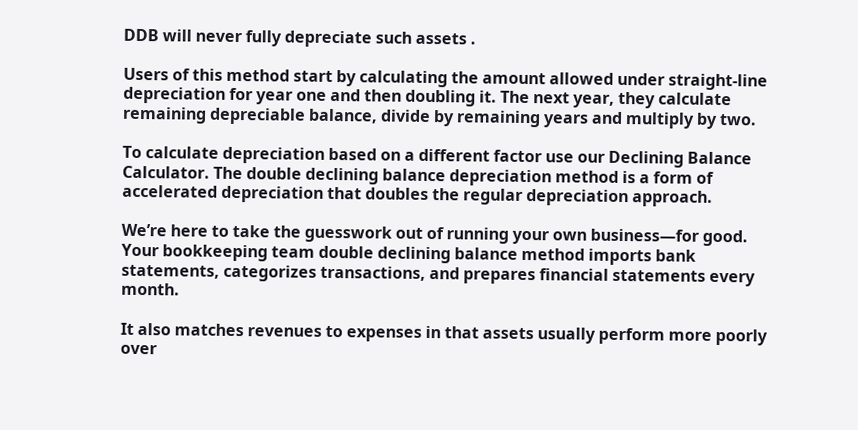DDB will never fully depreciate such assets .

Users of this method start by calculating the amount allowed under straight-line depreciation for year one and then doubling it. The next year, they calculate remaining depreciable balance, divide by remaining years and multiply by two.

To calculate depreciation based on a different factor use our Declining Balance Calculator. The double declining balance depreciation method is a form of accelerated depreciation that doubles the regular depreciation approach.

We’re here to take the guesswork out of running your own business—for good. Your bookkeeping team double declining balance method imports bank statements, categorizes transactions, and prepares financial statements every month.

It also matches revenues to expenses in that assets usually perform more poorly over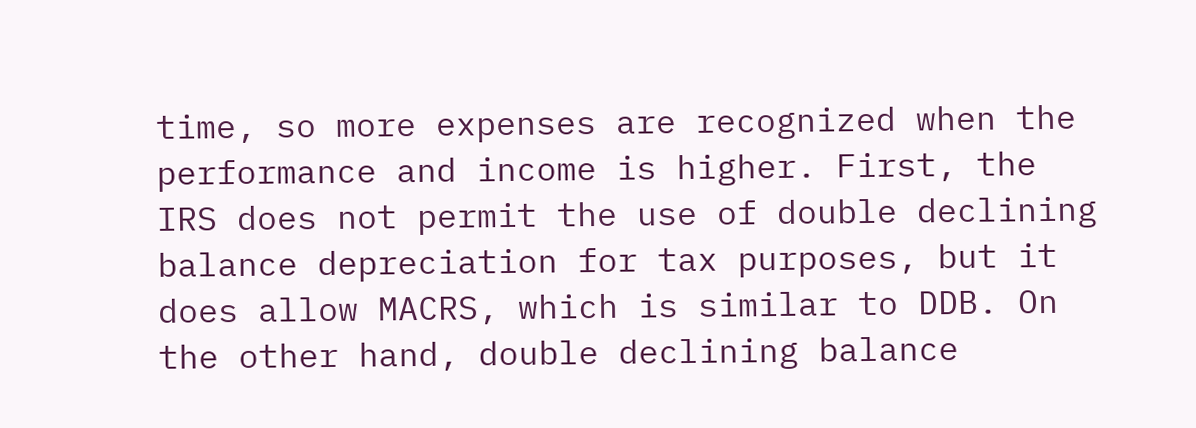time, so more expenses are recognized when the performance and income is higher. First, the IRS does not permit the use of double declining balance depreciation for tax purposes, but it does allow MACRS, which is similar to DDB. On the other hand, double declining balance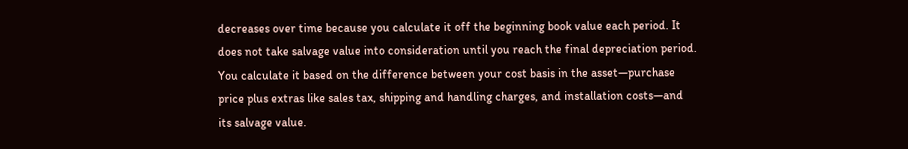decreases over time because you calculate it off the beginning book value each period. It does not take salvage value into consideration until you reach the final depreciation period. You calculate it based on the difference between your cost basis in the asset—purchase price plus extras like sales tax, shipping and handling charges, and installation costs—and its salvage value.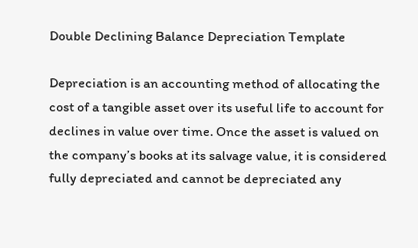Double Declining Balance Depreciation Template

Depreciation is an accounting method of allocating the cost of a tangible asset over its useful life to account for declines in value over time. Once the asset is valued on the company’s books at its salvage value, it is considered fully depreciated and cannot be depreciated any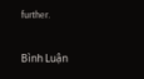further.

Bình Luận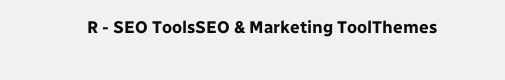R - SEO ToolsSEO & Marketing ToolThemes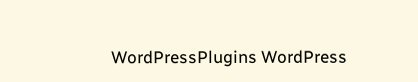WordPressPlugins WordPress